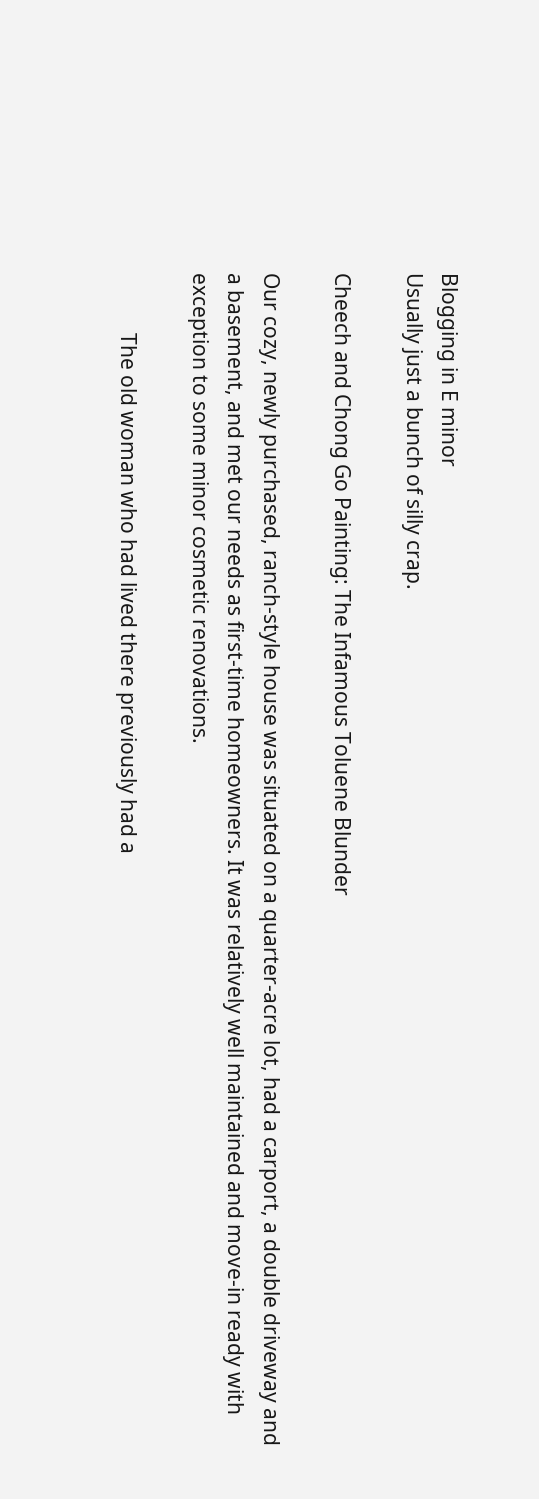Blogging in E minor
Usually just a bunch of silly crap.

Cheech and Chong Go Painting: The Infamous Toluene Blunder

Our cozy, newly purchased, ranch-style house was situated on a quarter-acre lot, had a carport, a double driveway and a basement, and met our needs as first-time homeowners. It was relatively well maintained and move-in ready with exception to some minor cosmetic renovations.

            The old woman who had lived there previously had a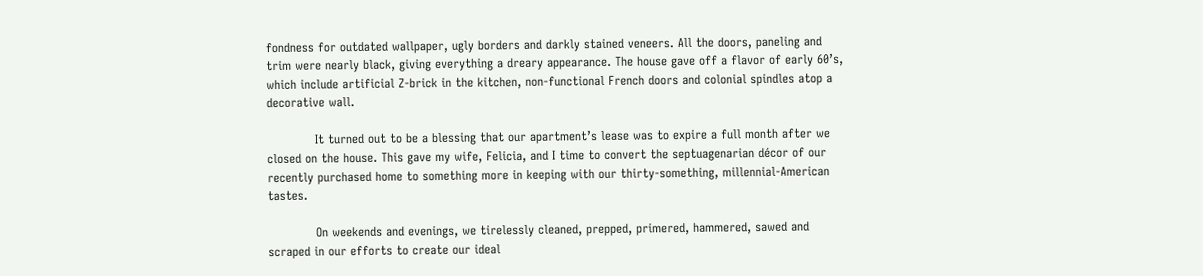fondness for outdated wallpaper, ugly borders and darkly stained veneers. All the doors, paneling and trim were nearly black, giving everything a dreary appearance. The house gave off a flavor of early 60’s, which include artificial Z-brick in the kitchen, non-functional French doors and colonial spindles atop a decorative wall.

            It turned out to be a blessing that our apartment’s lease was to expire a full month after we closed on the house. This gave my wife, Felicia, and I time to convert the septuagenarian décor of our recently purchased home to something more in keeping with our thirty-something, millennial-American tastes.

            On weekends and evenings, we tirelessly cleaned, prepped, primered, hammered, sawed and scraped in our efforts to create our ideal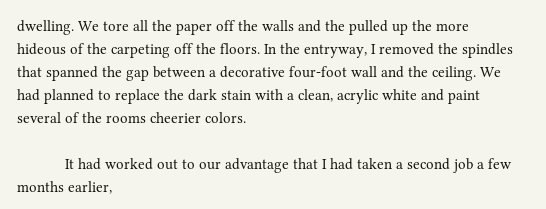dwelling. We tore all the paper off the walls and the pulled up the more hideous of the carpeting off the floors. In the entryway, I removed the spindles that spanned the gap between a decorative four-foot wall and the ceiling. We had planned to replace the dark stain with a clean, acrylic white and paint several of the rooms cheerier colors.

            It had worked out to our advantage that I had taken a second job a few months earlier,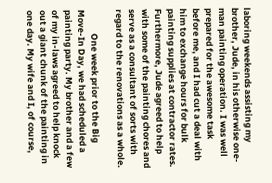laboring weekends assisting my brother, Jude, in his otherwise one-man painting operation. I was well prepared for the awesome task before me, and I had cut a deal with him to exchange hours for bulk painting supplies at contractor rates. Furthermore, Jude agreed to help with some of the painting chores and serve as a consultant of sorts with regard to the renovations as a whole.

            One week prior to the Big Move-In Day, we had scheduled a painting party. My brother and a few of my in-laws agreed to help knock out a giant chunk of the painting in one day. My wife and I, of course,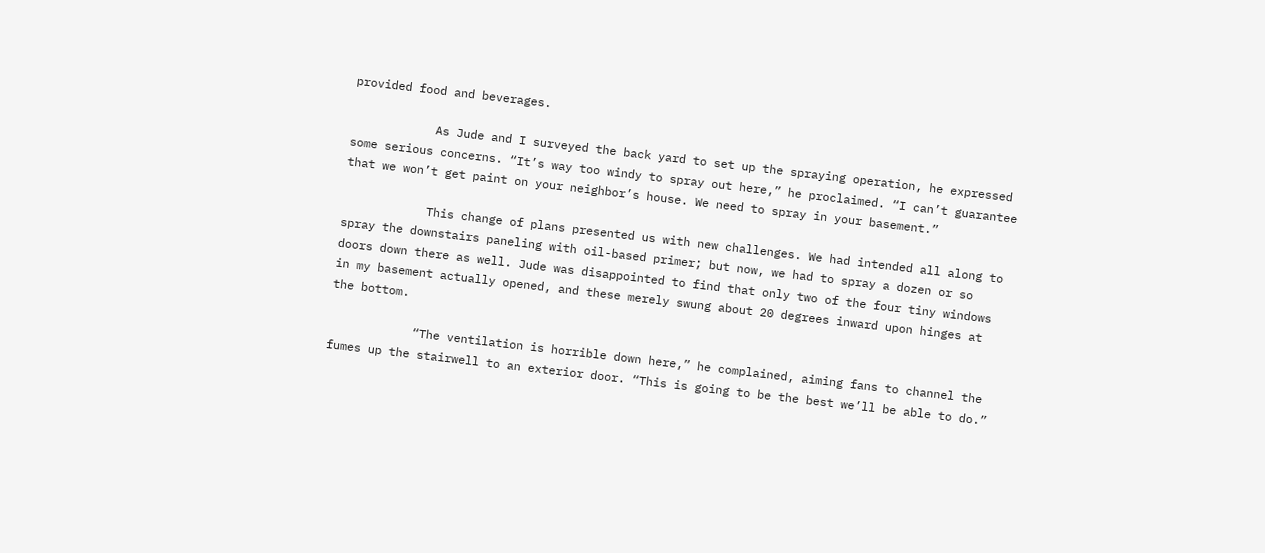provided food and beverages.

            As Jude and I surveyed the back yard to set up the spraying operation, he expressed some serious concerns. “It’s way too windy to spray out here,” he proclaimed. “I can’t guarantee that we won’t get paint on your neighbor’s house. We need to spray in your basement.”

            This change of plans presented us with new challenges. We had intended all along to spray the downstairs paneling with oil-based primer; but now, we had to spray a dozen or so doors down there as well. Jude was disappointed to find that only two of the four tiny windows in my basement actually opened, and these merely swung about 20 degrees inward upon hinges at the bottom.

            “The ventilation is horrible down here,” he complained, aiming fans to channel the fumes up the stairwell to an exterior door. “This is going to be the best we’ll be able to do.”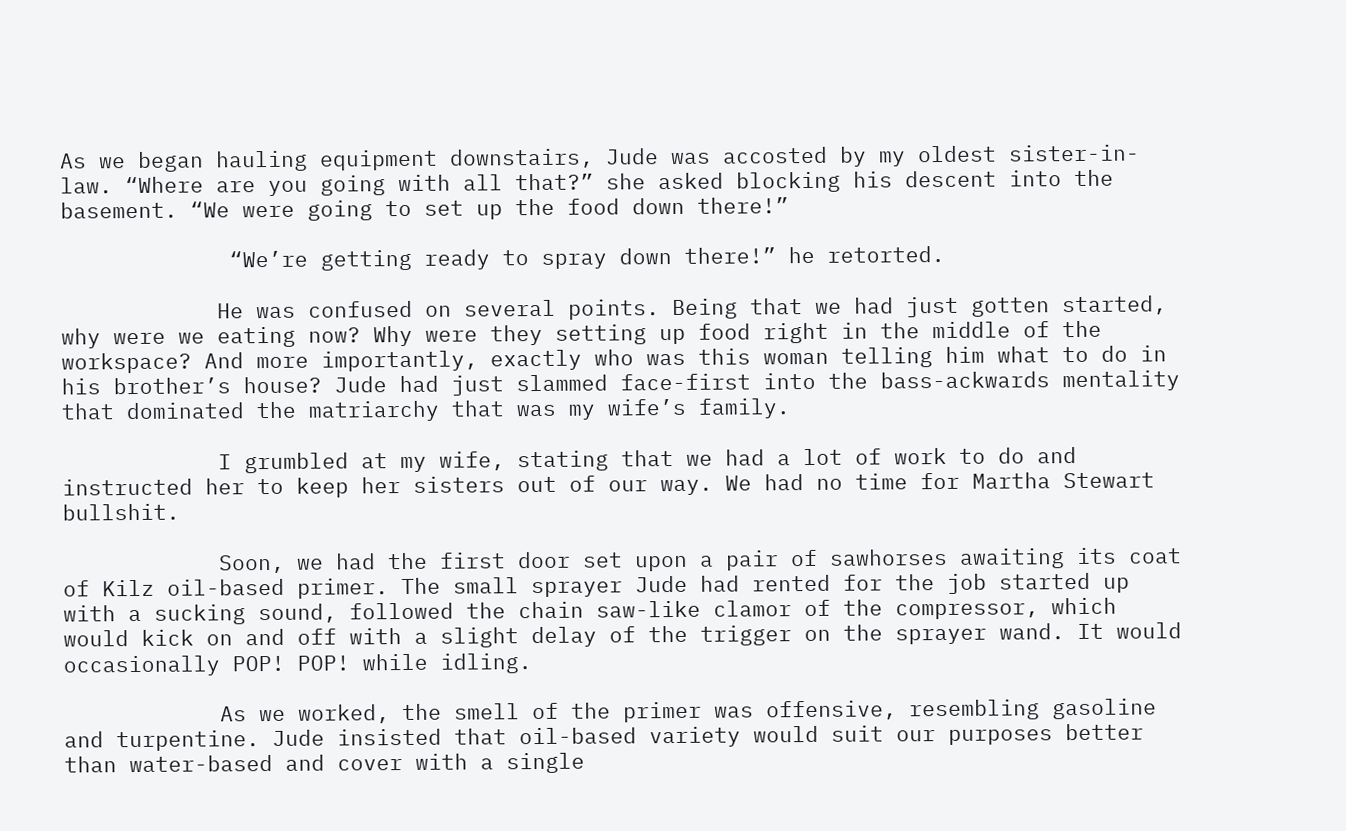As we began hauling equipment downstairs, Jude was accosted by my oldest sister-in-law. “Where are you going with all that?” she asked blocking his descent into the basement. “We were going to set up the food down there!”

             “We’re getting ready to spray down there!” he retorted.

            He was confused on several points. Being that we had just gotten started, why were we eating now? Why were they setting up food right in the middle of the workspace? And more importantly, exactly who was this woman telling him what to do in his brother’s house? Jude had just slammed face-first into the bass-ackwards mentality that dominated the matriarchy that was my wife’s family.

            I grumbled at my wife, stating that we had a lot of work to do and instructed her to keep her sisters out of our way. We had no time for Martha Stewart bullshit.

            Soon, we had the first door set upon a pair of sawhorses awaiting its coat of Kilz oil-based primer. The small sprayer Jude had rented for the job started up with a sucking sound, followed the chain saw-like clamor of the compressor, which would kick on and off with a slight delay of the trigger on the sprayer wand. It would occasionally POP! POP! while idling.

            As we worked, the smell of the primer was offensive, resembling gasoline and turpentine. Jude insisted that oil-based variety would suit our purposes better than water-based and cover with a single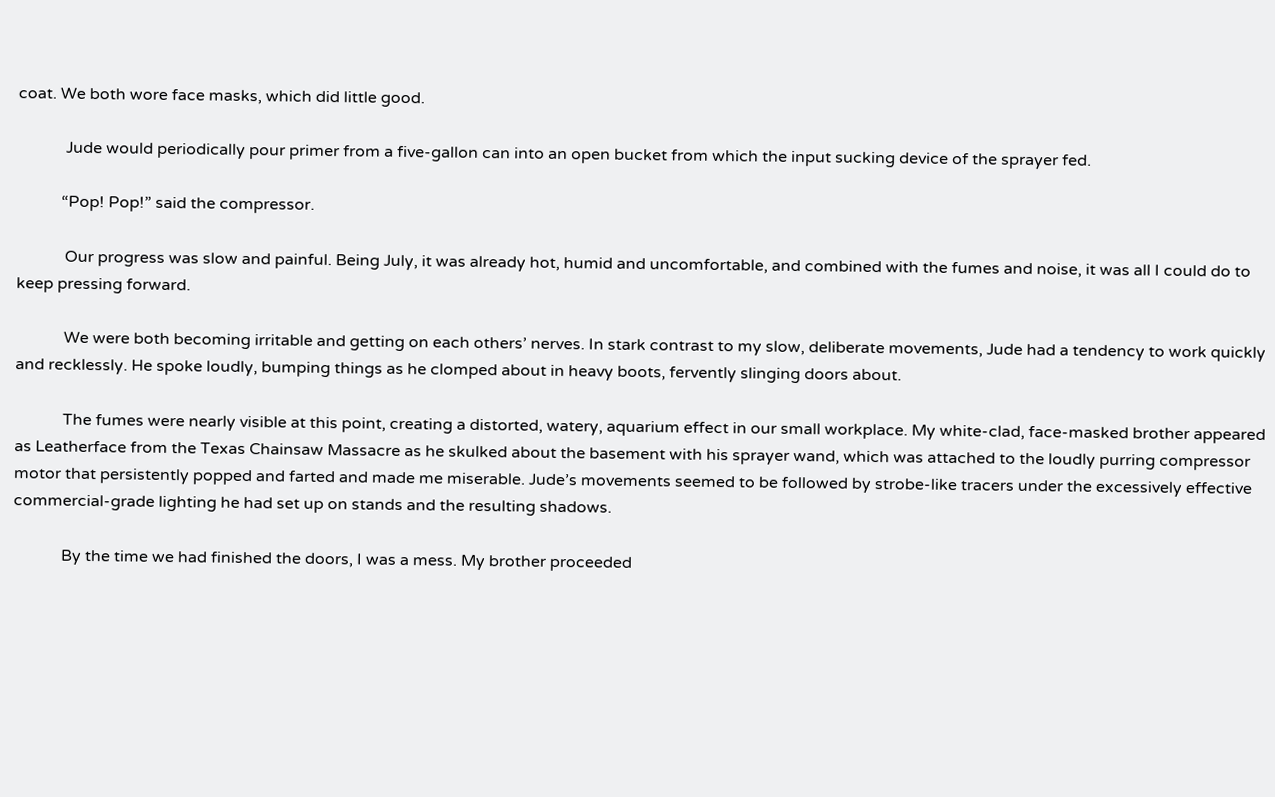coat. We both wore face masks, which did little good.

            Jude would periodically pour primer from a five-gallon can into an open bucket from which the input sucking device of the sprayer fed.

           “Pop! Pop!” said the compressor.

            Our progress was slow and painful. Being July, it was already hot, humid and uncomfortable, and combined with the fumes and noise, it was all I could do to keep pressing forward.

            We were both becoming irritable and getting on each others’ nerves. In stark contrast to my slow, deliberate movements, Jude had a tendency to work quickly and recklessly. He spoke loudly, bumping things as he clomped about in heavy boots, fervently slinging doors about.

            The fumes were nearly visible at this point, creating a distorted, watery, aquarium effect in our small workplace. My white-clad, face-masked brother appeared as Leatherface from the Texas Chainsaw Massacre as he skulked about the basement with his sprayer wand, which was attached to the loudly purring compressor motor that persistently popped and farted and made me miserable. Jude’s movements seemed to be followed by strobe-like tracers under the excessively effective commercial-grade lighting he had set up on stands and the resulting shadows.

            By the time we had finished the doors, I was a mess. My brother proceeded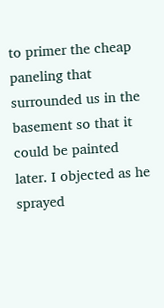to primer the cheap paneling that surrounded us in the basement so that it could be painted later. I objected as he sprayed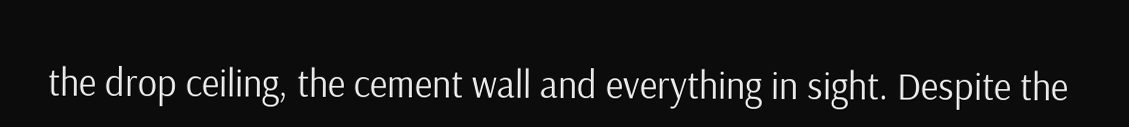the drop ceiling, the cement wall and everything in sight. Despite the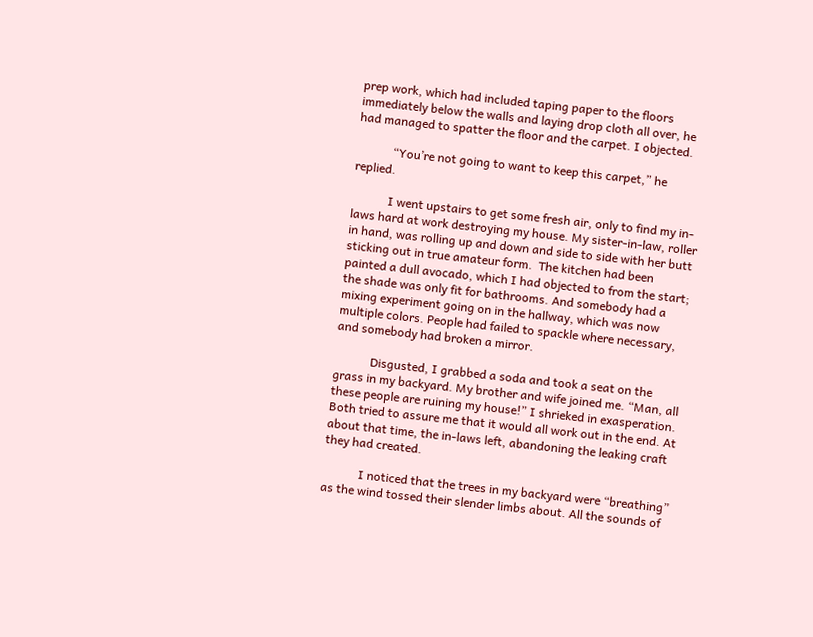prep work, which had included taping paper to the floors immediately below the walls and laying drop cloth all over, he had managed to spatter the floor and the carpet. I objected.

            “You’re not going to want to keep this carpet,” he replied.

            I went upstairs to get some fresh air, only to find my in-laws hard at work destroying my house. My sister-in-law, roller in hand, was rolling up and down and side to side with her butt sticking out in true amateur form.  The kitchen had been painted a dull avocado, which I had objected to from the start; the shade was only fit for bathrooms. And somebody had a mixing experiment going on in the hallway, which was now multiple colors. People had failed to spackle where necessary, and somebody had broken a mirror.

            Disgusted, I grabbed a soda and took a seat on the grass in my backyard. My brother and wife joined me. “Man, all these people are ruining my house!” I shrieked in exasperation. Both tried to assure me that it would all work out in the end. At about that time, the in-laws left, abandoning the leaking craft they had created.

            I noticed that the trees in my backyard were “breathing” as the wind tossed their slender limbs about. All the sounds of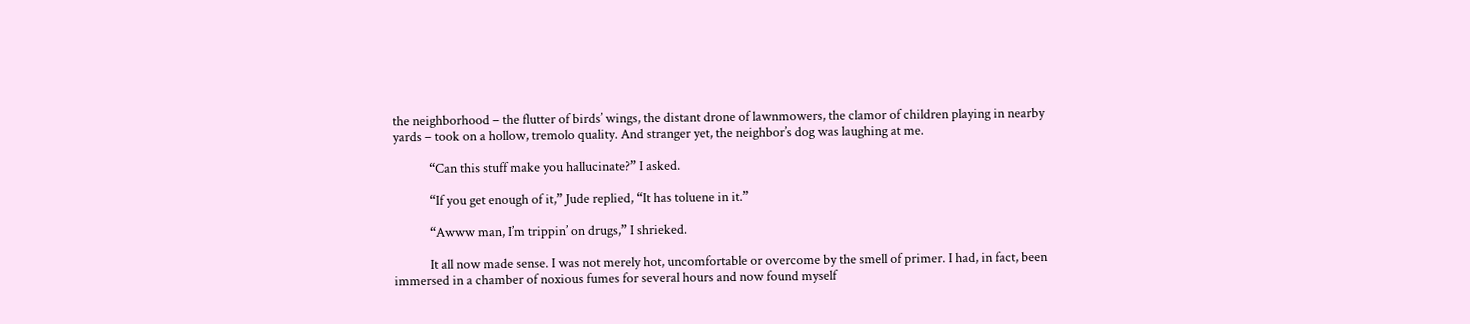the neighborhood – the flutter of birds’ wings, the distant drone of lawnmowers, the clamor of children playing in nearby yards – took on a hollow, tremolo quality. And stranger yet, the neighbor’s dog was laughing at me.

            “Can this stuff make you hallucinate?” I asked.

            “If you get enough of it,” Jude replied, “It has toluene in it.”

            “Awww man, I’m trippin’ on drugs,” I shrieked.

            It all now made sense. I was not merely hot, uncomfortable or overcome by the smell of primer. I had, in fact, been immersed in a chamber of noxious fumes for several hours and now found myself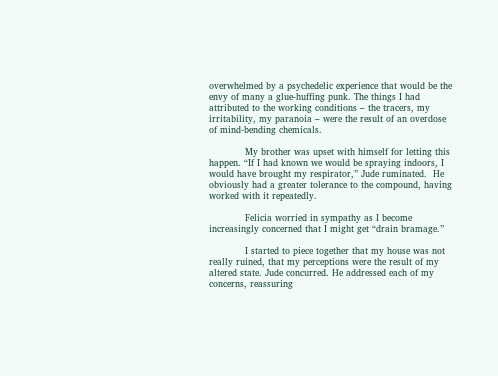overwhelmed by a psychedelic experience that would be the envy of many a glue-huffing punk. The things I had attributed to the working conditions – the tracers, my irritability, my paranoia – were the result of an overdose of mind-bending chemicals.

            My brother was upset with himself for letting this happen. “If I had known we would be spraying indoors, I would have brought my respirator,” Jude ruminated.  He obviously had a greater tolerance to the compound, having worked with it repeatedly.

            Felicia worried in sympathy as I become increasingly concerned that I might get “drain bramage.”

            I started to piece together that my house was not really ruined, that my perceptions were the result of my altered state. Jude concurred. He addressed each of my concerns, reassuring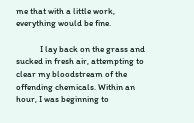me that with a little work, everything would be fine.

            I lay back on the grass and sucked in fresh air, attempting to clear my bloodstream of the offending chemicals. Within an hour, I was beginning to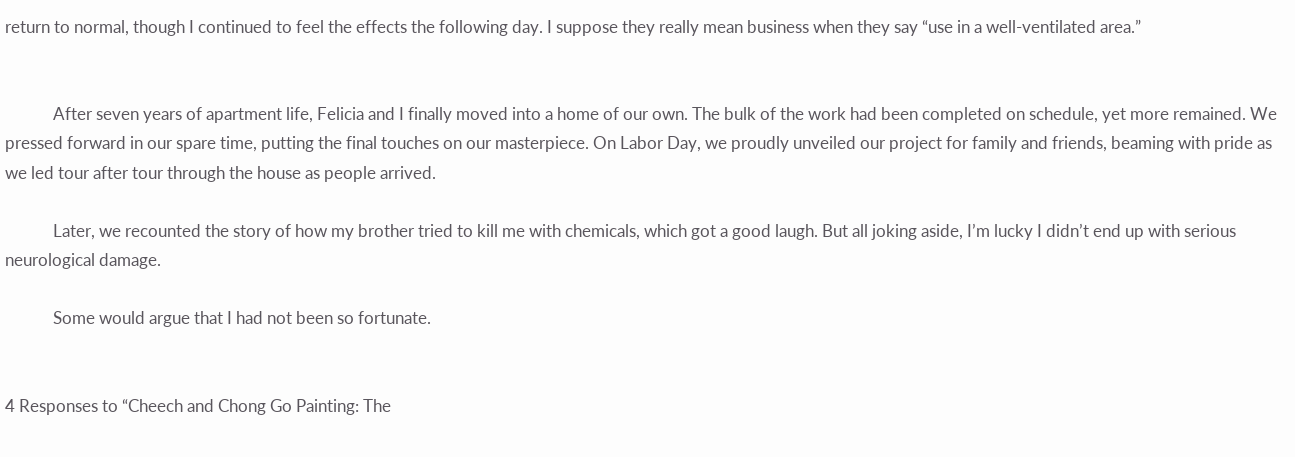return to normal, though I continued to feel the effects the following day. I suppose they really mean business when they say “use in a well-ventilated area.”


            After seven years of apartment life, Felicia and I finally moved into a home of our own. The bulk of the work had been completed on schedule, yet more remained. We pressed forward in our spare time, putting the final touches on our masterpiece. On Labor Day, we proudly unveiled our project for family and friends, beaming with pride as we led tour after tour through the house as people arrived.

            Later, we recounted the story of how my brother tried to kill me with chemicals, which got a good laugh. But all joking aside, I’m lucky I didn’t end up with serious neurological damage.

            Some would argue that I had not been so fortunate.


4 Responses to “Cheech and Chong Go Painting: The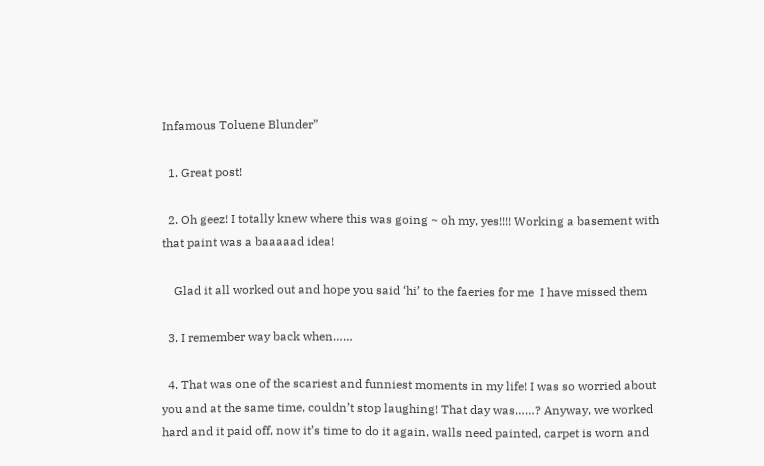Infamous Toluene Blunder”

  1. Great post!

  2. Oh geez! I totally knew where this was going ~ oh my, yes!!!! Working a basement with that paint was a baaaaad idea!

    Glad it all worked out and hope you said ‘hi’ to the faeries for me  I have missed them

  3. I remember way back when……

  4. That was one of the scariest and funniest moments in my life! I was so worried about you and at the same time, couldn’t stop laughing! That day was……? Anyway, we worked hard and it paid off, now it’s time to do it again, walls need painted, carpet is worn and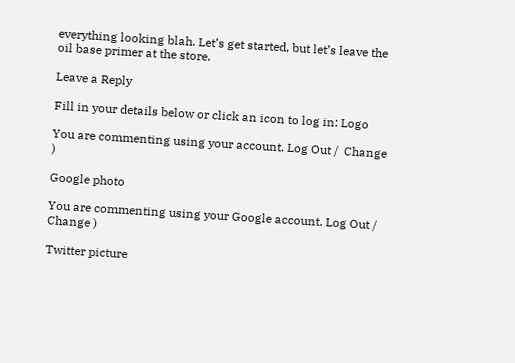everything looking blah. Let’s get started, but let’s leave the oil base primer at the store.

Leave a Reply

Fill in your details below or click an icon to log in: Logo

You are commenting using your account. Log Out /  Change )

Google photo

You are commenting using your Google account. Log Out /  Change )

Twitter picture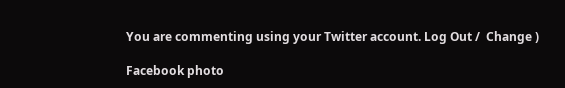You are commenting using your Twitter account. Log Out /  Change )

Facebook photo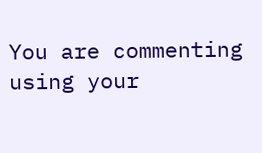You are commenting using your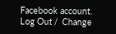Facebook account. Log Out /  Change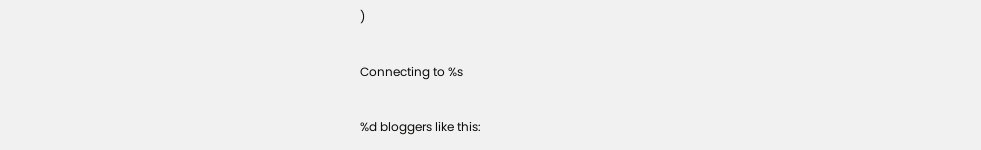)

Connecting to %s

%d bloggers like this: